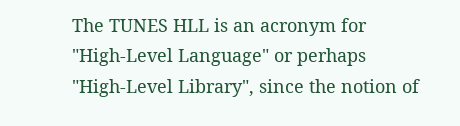The TUNES HLL is an acronym for "High-Level Language" or perhaps "High-Level Library", since the notion of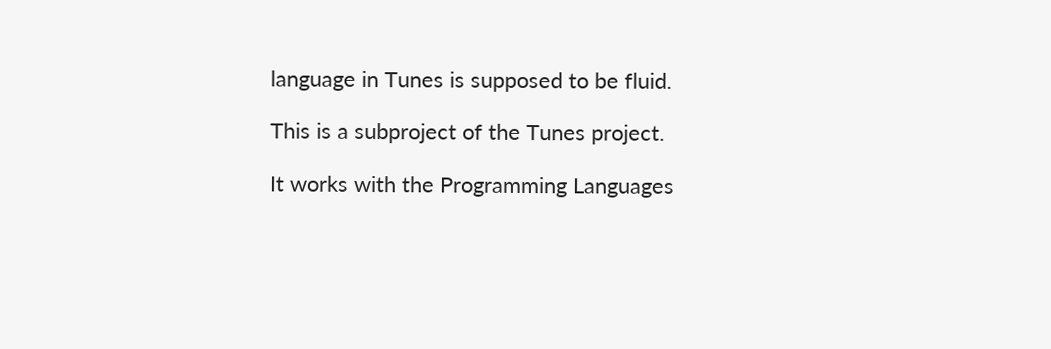language in Tunes is supposed to be fluid.

This is a subproject of the Tunes project.

It works with the Programming Languages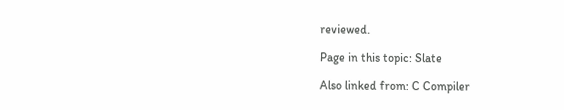reviewed.

Page in this topic: Slate

Also linked from: C Compiler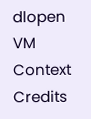dlopen VM   Context   Credits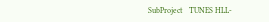SubProject   TUNES HLL-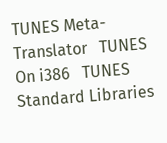TUNES Meta-Translator   TUNES On i386   TUNES Standard Libraries